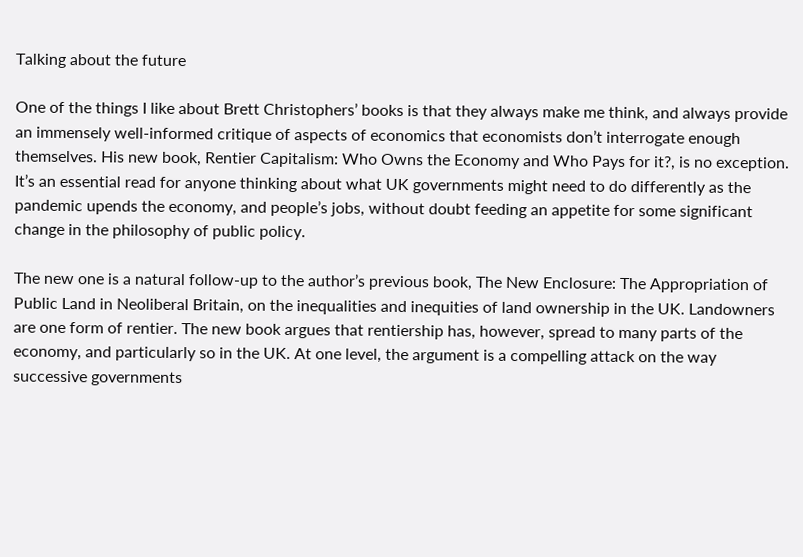Talking about the future

One of the things I like about Brett Christophers’ books is that they always make me think, and always provide an immensely well-informed critique of aspects of economics that economists don’t interrogate enough themselves. His new book, Rentier Capitalism: Who Owns the Economy and Who Pays for it?, is no exception. It’s an essential read for anyone thinking about what UK governments might need to do differently as the pandemic upends the economy, and people’s jobs, without doubt feeding an appetite for some significant change in the philosophy of public policy.

The new one is a natural follow-up to the author’s previous book, The New Enclosure: The Appropriation of Public Land in Neoliberal Britain, on the inequalities and inequities of land ownership in the UK. Landowners are one form of rentier. The new book argues that rentiership has, however, spread to many parts of the economy, and particularly so in the UK. At one level, the argument is a compelling attack on the way successive governments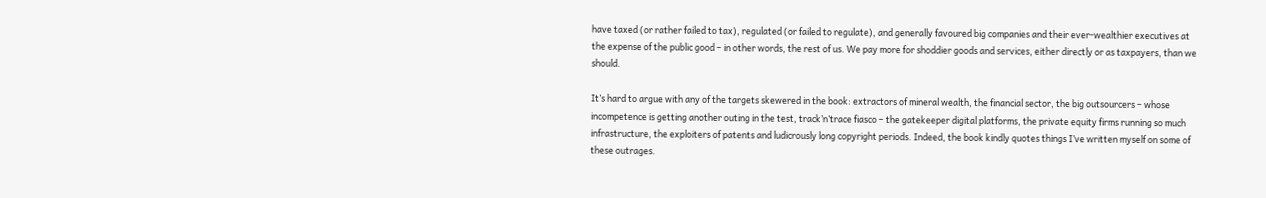have taxed (or rather failed to tax), regulated (or failed to regulate), and generally favoured big companies and their ever-wealthier executives at the expense of the public good – in other words, the rest of us. We pay more for shoddier goods and services, either directly or as taxpayers, than we should.

It’s hard to argue with any of the targets skewered in the book: extractors of mineral wealth, the financial sector, the big outsourcers – whose incompetence is getting another outing in the test, track’n’trace fiasco – the gatekeeper digital platforms, the private equity firms running so much infrastructure, the exploiters of patents and ludicrously long copyright periods. Indeed, the book kindly quotes things I’ve written myself on some of these outrages.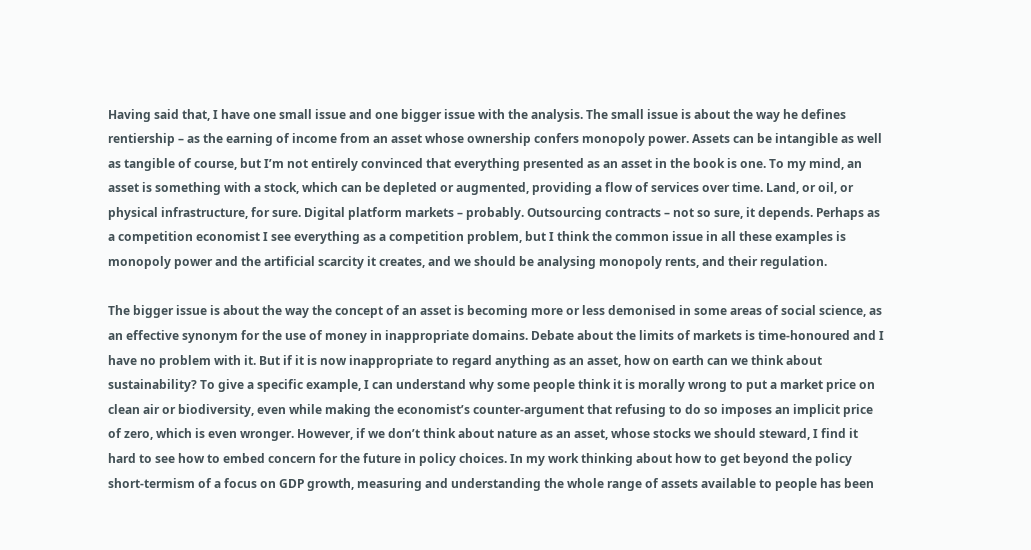Having said that, I have one small issue and one bigger issue with the analysis. The small issue is about the way he defines rentiership – as the earning of income from an asset whose ownership confers monopoly power. Assets can be intangible as well as tangible of course, but I’m not entirely convinced that everything presented as an asset in the book is one. To my mind, an asset is something with a stock, which can be depleted or augmented, providing a flow of services over time. Land, or oil, or physical infrastructure, for sure. Digital platform markets – probably. Outsourcing contracts – not so sure, it depends. Perhaps as a competition economist I see everything as a competition problem, but I think the common issue in all these examples is monopoly power and the artificial scarcity it creates, and we should be analysing monopoly rents, and their regulation.

The bigger issue is about the way the concept of an asset is becoming more or less demonised in some areas of social science, as an effective synonym for the use of money in inappropriate domains. Debate about the limits of markets is time-honoured and I have no problem with it. But if it is now inappropriate to regard anything as an asset, how on earth can we think about sustainability? To give a specific example, I can understand why some people think it is morally wrong to put a market price on clean air or biodiversity, even while making the economist’s counter-argument that refusing to do so imposes an implicit price of zero, which is even wronger. However, if we don’t think about nature as an asset, whose stocks we should steward, I find it hard to see how to embed concern for the future in policy choices. In my work thinking about how to get beyond the policy short-termism of a focus on GDP growth, measuring and understanding the whole range of assets available to people has been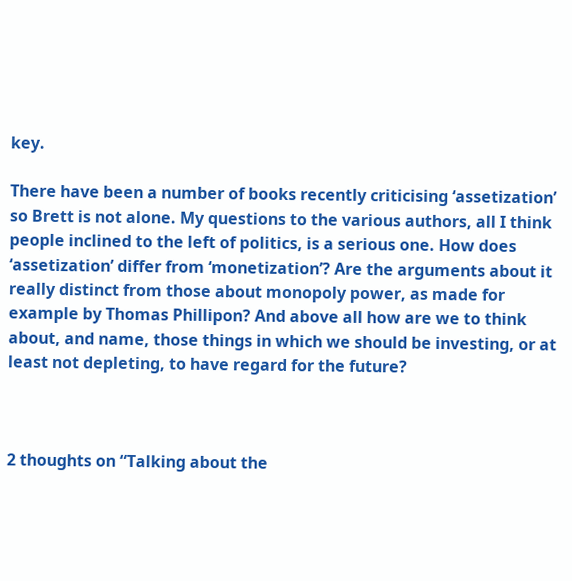key.

There have been a number of books recently criticising ‘assetization’ so Brett is not alone. My questions to the various authors, all I think people inclined to the left of politics, is a serious one. How does ‘assetization’ differ from ‘monetization’? Are the arguments about it really distinct from those about monopoly power, as made for example by Thomas Phillipon? And above all how are we to think about, and name, those things in which we should be investing, or at least not depleting, to have regard for the future?



2 thoughts on “Talking about the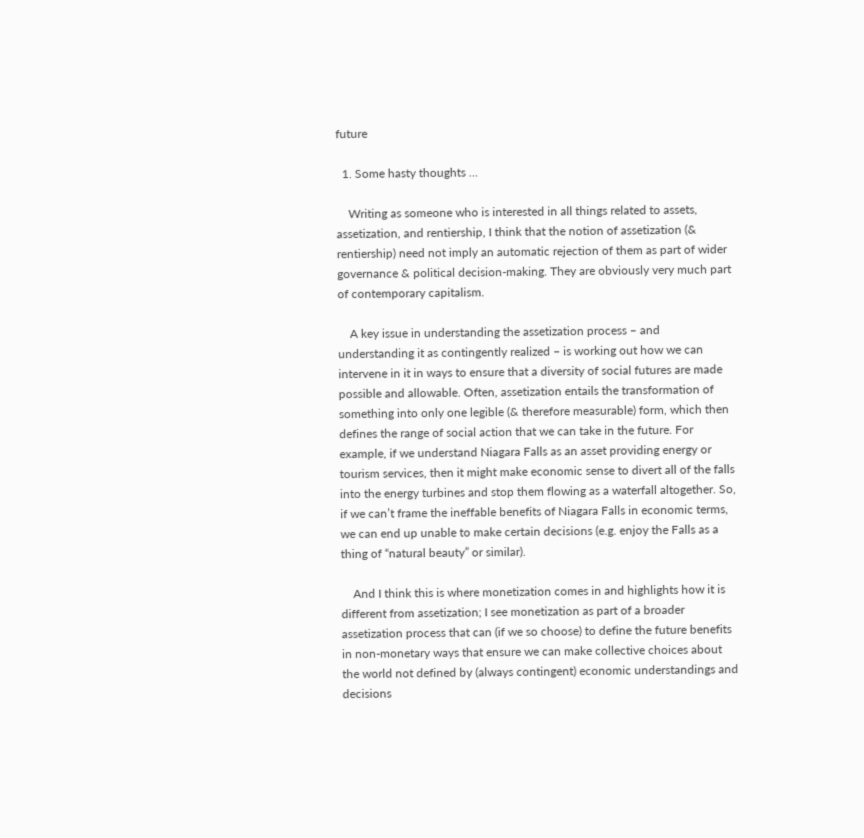future

  1. Some hasty thoughts …

    Writing as someone who is interested in all things related to assets, assetization, and rentiership, I think that the notion of assetization (& rentiership) need not imply an automatic rejection of them as part of wider governance & political decision-making. They are obviously very much part of contemporary capitalism.

    A key issue in understanding the assetization process – and understanding it as contingently realized – is working out how we can intervene in it in ways to ensure that a diversity of social futures are made possible and allowable. Often, assetization entails the transformation of something into only one legible (& therefore measurable) form, which then defines the range of social action that we can take in the future. For example, if we understand Niagara Falls as an asset providing energy or tourism services, then it might make economic sense to divert all of the falls into the energy turbines and stop them flowing as a waterfall altogether. So, if we can’t frame the ineffable benefits of Niagara Falls in economic terms, we can end up unable to make certain decisions (e.g. enjoy the Falls as a thing of “natural beauty” or similar).

    And I think this is where monetization comes in and highlights how it is different from assetization; I see monetization as part of a broader assetization process that can (if we so choose) to define the future benefits in non-monetary ways that ensure we can make collective choices about the world not defined by (always contingent) economic understandings and decisions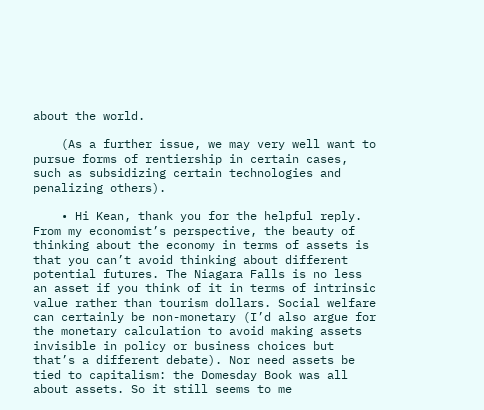about the world.

    (As a further issue, we may very well want to pursue forms of rentiership in certain cases, such as subsidizing certain technologies and penalizing others).

    • Hi Kean, thank you for the helpful reply. From my economist’s perspective, the beauty of thinking about the economy in terms of assets is that you can’t avoid thinking about different potential futures. The Niagara Falls is no less an asset if you think of it in terms of intrinsic value rather than tourism dollars. Social welfare can certainly be non-monetary (I’d also argue for the monetary calculation to avoid making assets invisible in policy or business choices but that’s a different debate). Nor need assets be tied to capitalism: the Domesday Book was all about assets. So it still seems to me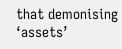that demonising ‘assets’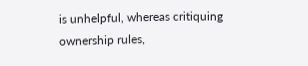is unhelpful, whereas critiquing ownership rules,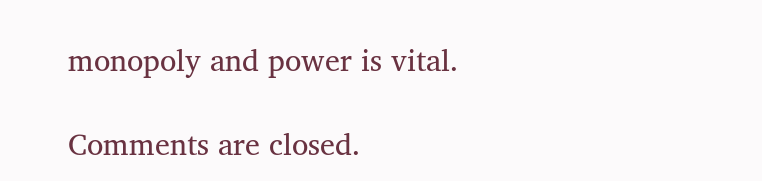monopoly and power is vital.

Comments are closed.